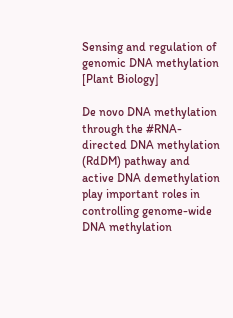Sensing and regulation of genomic DNA methylation [Plant Biology]

De novo DNA methylation through the #RNA-directed DNA methylation (RdDM) pathway and active DNA demethylation play important roles in controlling genome-wide DNA methylation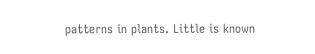patterns in plants. Little is known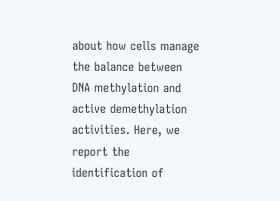about how cells manage the balance between DNA methylation and active demethylation activities. Here, we report the identification of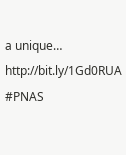a unique… http://bit.ly/1Gd0RUA #PNAS